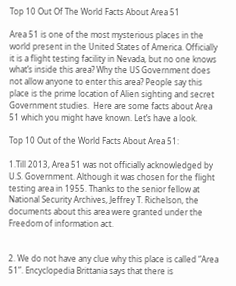Top 10 Out Of The World Facts About Area 51

Area 51 is one of the most mysterious places in the world present in the United States of America. Officially it is a flight testing facility in Nevada, but no one knows what’s inside this area? Why the US Government does not allow anyone to enter this area? People say this place is the prime location of Alien sighting and secret Government studies.  Here are some facts about Area 51 which you might have known. Let’s have a look.

Top 10 Out of the World Facts About Area 51:

1.Till 2013, Area 51 was not officially acknowledged by U.S. Government. Although it was chosen for the flight testing area in 1955. Thanks to the senior fellow at National Security Archives, Jeffrey T. Richelson, the documents about this area were granted under the Freedom of information act.


2. We do not have any clue why this place is called “Area 51”. Encyclopedia Brittania says that there is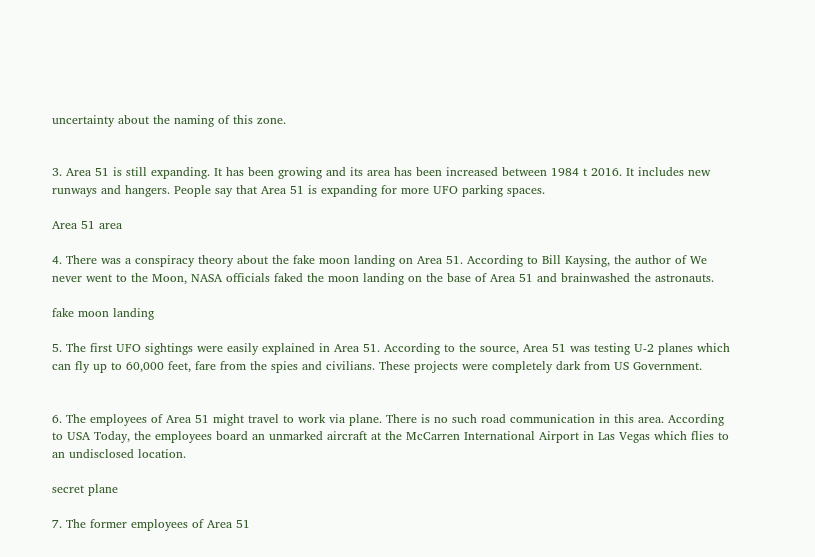uncertainty about the naming of this zone.


3. Area 51 is still expanding. It has been growing and its area has been increased between 1984 t 2016. It includes new runways and hangers. People say that Area 51 is expanding for more UFO parking spaces.

Area 51 area

4. There was a conspiracy theory about the fake moon landing on Area 51. According to Bill Kaysing, the author of We never went to the Moon, NASA officials faked the moon landing on the base of Area 51 and brainwashed the astronauts.

fake moon landing

5. The first UFO sightings were easily explained in Area 51. According to the source, Area 51 was testing U-2 planes which can fly up to 60,000 feet, fare from the spies and civilians. These projects were completely dark from US Government.


6. The employees of Area 51 might travel to work via plane. There is no such road communication in this area. According to USA Today, the employees board an unmarked aircraft at the McCarren International Airport in Las Vegas which flies to an undisclosed location.

secret plane

7. The former employees of Area 51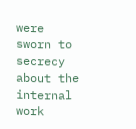were sworn to secrecy about the internal work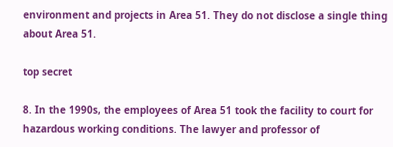environment and projects in Area 51. They do not disclose a single thing about Area 51.

top secret

8. In the 1990s, the employees of Area 51 took the facility to court for hazardous working conditions. The lawyer and professor of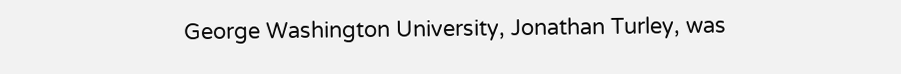George Washington University, Jonathan Turley, was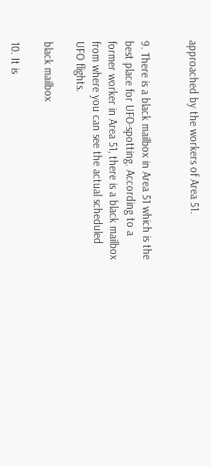approached by the workers of Area 51.


9. There is a black mailbox in Area 51 which is the best place for UFO-spotting. According to a former worker in Area 51, there is a black mailbox from where you can see the actual scheduled UFO flights.

black mailbox

10. It is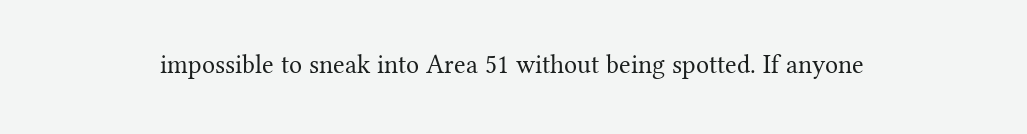impossible to sneak into Area 51 without being spotted. If anyone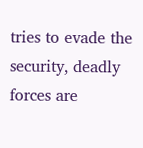tries to evade the security, deadly forces are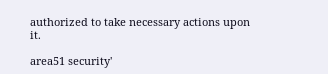authorized to take necessary actions upon it.

area51 security'